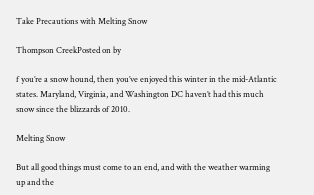Take Precautions with Melting Snow

Thompson CreekPosted on by

f you’re a snow hound, then you’ve enjoyed this winter in the mid-Atlantic states. Maryland, Virginia, and Washington DC haven’t had this much snow since the blizzards of 2010.

Melting Snow

But all good things must come to an end, and with the weather warming up and the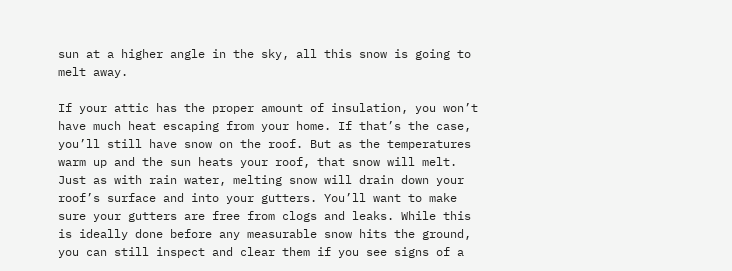sun at a higher angle in the sky, all this snow is going to melt away.

If your attic has the proper amount of insulation, you won’t have much heat escaping from your home. If that’s the case, you’ll still have snow on the roof. But as the temperatures warm up and the sun heats your roof, that snow will melt. Just as with rain water, melting snow will drain down your roof’s surface and into your gutters. You’ll want to make sure your gutters are free from clogs and leaks. While this is ideally done before any measurable snow hits the ground, you can still inspect and clear them if you see signs of a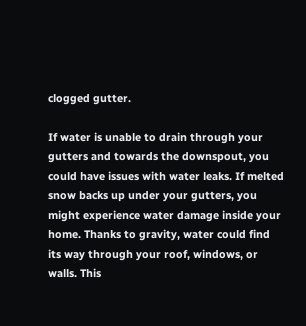clogged gutter.

If water is unable to drain through your gutters and towards the downspout, you could have issues with water leaks. If melted snow backs up under your gutters, you might experience water damage inside your home. Thanks to gravity, water could find its way through your roof, windows, or walls. This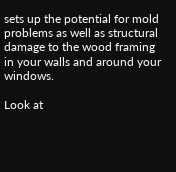sets up the potential for mold problems as well as structural damage to the wood framing in your walls and around your windows.

Look at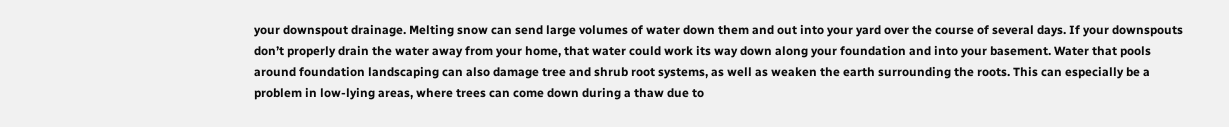your downspout drainage. Melting snow can send large volumes of water down them and out into your yard over the course of several days. If your downspouts don’t properly drain the water away from your home, that water could work its way down along your foundation and into your basement. Water that pools around foundation landscaping can also damage tree and shrub root systems, as well as weaken the earth surrounding the roots. This can especially be a problem in low-lying areas, where trees can come down during a thaw due to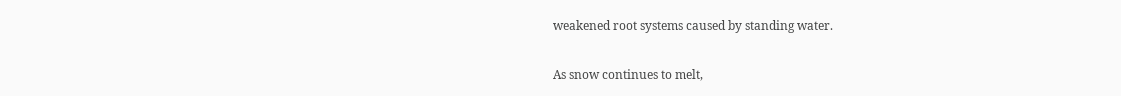weakened root systems caused by standing water.

As snow continues to melt,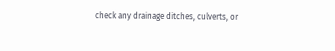check any drainage ditches, culverts, or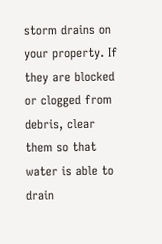storm drains on your property. If they are blocked or clogged from debris, clear them so that water is able to drain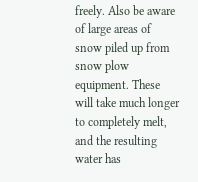freely. Also be aware of large areas of snow piled up from snow plow equipment. These will take much longer to completely melt, and the resulting water has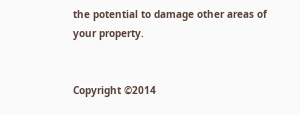the potential to damage other areas of your property.


Copyright ©2014